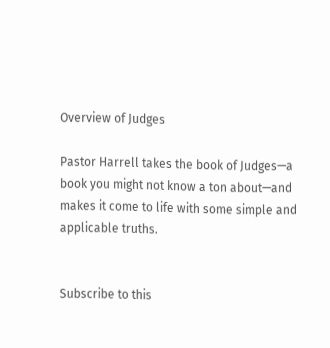Overview of Judges

Pastor Harrell takes the book of Judges—a book you might not know a ton about—and makes it come to life with some simple and applicable truths.


Subscribe to this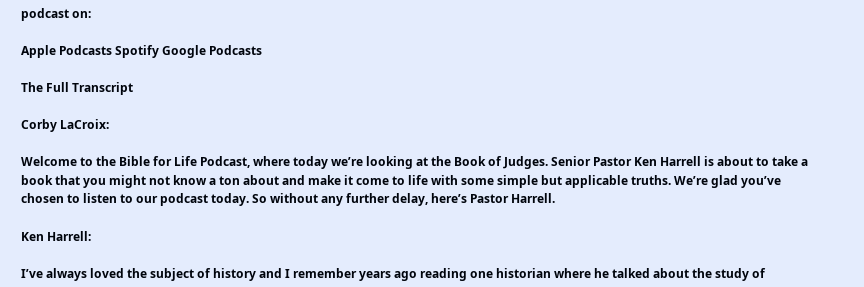podcast on:

Apple Podcasts Spotify Google Podcasts

The Full Transcript

Corby LaCroix:

Welcome to the Bible for Life Podcast, where today we’re looking at the Book of Judges. Senior Pastor Ken Harrell is about to take a book that you might not know a ton about and make it come to life with some simple but applicable truths. We’re glad you’ve chosen to listen to our podcast today. So without any further delay, here’s Pastor Harrell.

Ken Harrell:

I’ve always loved the subject of history and I remember years ago reading one historian where he talked about the study of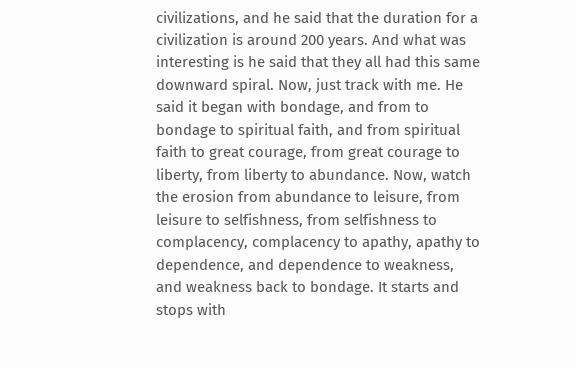civilizations, and he said that the duration for a civilization is around 200 years. And what was interesting is he said that they all had this same downward spiral. Now, just track with me. He said it began with bondage, and from to bondage to spiritual faith, and from spiritual faith to great courage, from great courage to liberty, from liberty to abundance. Now, watch the erosion from abundance to leisure, from leisure to selfishness, from selfishness to complacency, complacency to apathy, apathy to dependence, and dependence to weakness, and weakness back to bondage. It starts and stops with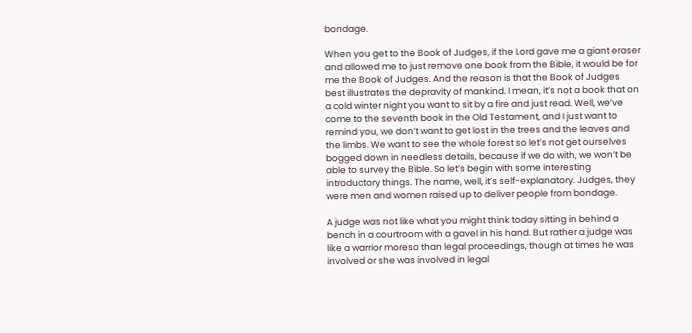bondage.

When you get to the Book of Judges, if the Lord gave me a giant eraser and allowed me to just remove one book from the Bible, it would be for me the Book of Judges. And the reason is that the Book of Judges best illustrates the depravity of mankind. I mean, it’s not a book that on a cold winter night you want to sit by a fire and just read. Well, we’ve come to the seventh book in the Old Testament, and I just want to remind you, we don’t want to get lost in the trees and the leaves and the limbs. We want to see the whole forest so let’s not get ourselves bogged down in needless details, because if we do with, we won’t be able to survey the Bible. So let’s begin with some interesting introductory things. The name, well, it’s self-explanatory. Judges, they were men and women raised up to deliver people from bondage.

A judge was not like what you might think today sitting in behind a bench in a courtroom with a gavel in his hand. But rather a judge was like a warrior moreso than legal proceedings, though at times he was involved or she was involved in legal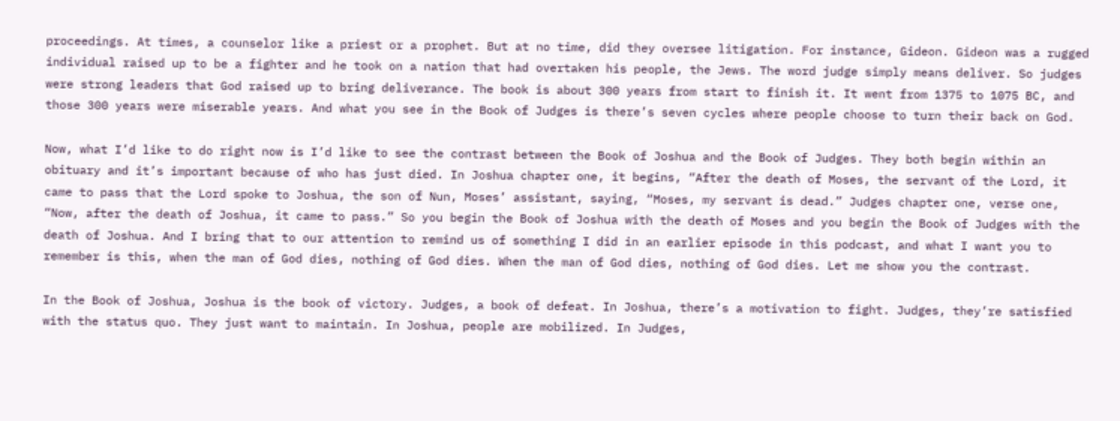proceedings. At times, a counselor like a priest or a prophet. But at no time, did they oversee litigation. For instance, Gideon. Gideon was a rugged individual raised up to be a fighter and he took on a nation that had overtaken his people, the Jews. The word judge simply means deliver. So judges were strong leaders that God raised up to bring deliverance. The book is about 300 years from start to finish it. It went from 1375 to 1075 BC, and those 300 years were miserable years. And what you see in the Book of Judges is there’s seven cycles where people choose to turn their back on God.

Now, what I’d like to do right now is I’d like to see the contrast between the Book of Joshua and the Book of Judges. They both begin within an obituary and it’s important because of who has just died. In Joshua chapter one, it begins, “After the death of Moses, the servant of the Lord, it came to pass that the Lord spoke to Joshua, the son of Nun, Moses’ assistant, saying, “Moses, my servant is dead.” Judges chapter one, verse one, “Now, after the death of Joshua, it came to pass.” So you begin the Book of Joshua with the death of Moses and you begin the Book of Judges with the death of Joshua. And I bring that to our attention to remind us of something I did in an earlier episode in this podcast, and what I want you to remember is this, when the man of God dies, nothing of God dies. When the man of God dies, nothing of God dies. Let me show you the contrast.

In the Book of Joshua, Joshua is the book of victory. Judges, a book of defeat. In Joshua, there’s a motivation to fight. Judges, they’re satisfied with the status quo. They just want to maintain. In Joshua, people are mobilized. In Judges,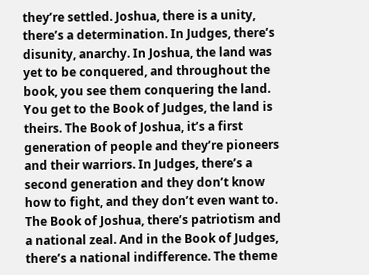they’re settled. Joshua, there is a unity, there’s a determination. In Judges, there’s disunity, anarchy. In Joshua, the land was yet to be conquered, and throughout the book, you see them conquering the land. You get to the Book of Judges, the land is theirs. The Book of Joshua, it’s a first generation of people and they’re pioneers and their warriors. In Judges, there’s a second generation and they don’t know how to fight, and they don’t even want to. The Book of Joshua, there’s patriotism and a national zeal. And in the Book of Judges, there’s a national indifference. The theme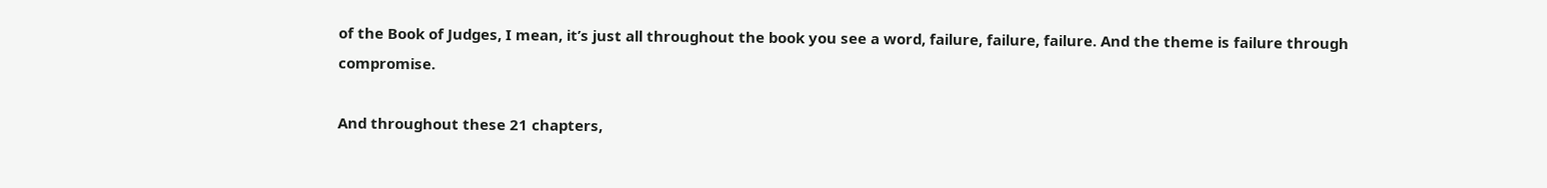of the Book of Judges, I mean, it’s just all throughout the book you see a word, failure, failure, failure. And the theme is failure through compromise.

And throughout these 21 chapters,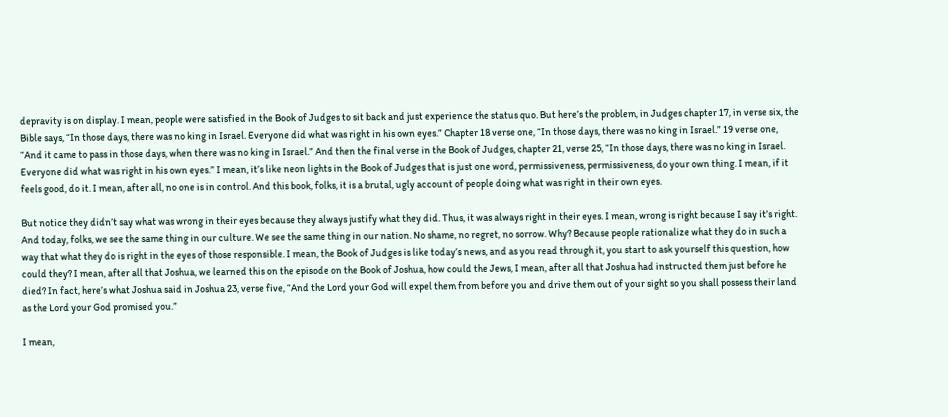depravity is on display. I mean, people were satisfied in the Book of Judges to sit back and just experience the status quo. But here’s the problem, in Judges chapter 17, in verse six, the Bible says, “In those days, there was no king in Israel. Everyone did what was right in his own eyes.” Chapter 18 verse one, “In those days, there was no king in Israel.” 19 verse one, “And it came to pass in those days, when there was no king in Israel.” And then the final verse in the Book of Judges, chapter 21, verse 25, “In those days, there was no king in Israel. Everyone did what was right in his own eyes.” I mean, it’s like neon lights in the Book of Judges that is just one word, permissiveness, permissiveness, do your own thing. I mean, if it feels good, do it. I mean, after all, no one is in control. And this book, folks, it is a brutal, ugly account of people doing what was right in their own eyes.

But notice they didn’t say what was wrong in their eyes because they always justify what they did. Thus, it was always right in their eyes. I mean, wrong is right because I say it’s right. And today, folks, we see the same thing in our culture. We see the same thing in our nation. No shame, no regret, no sorrow. Why? Because people rationalize what they do in such a way that what they do is right in the eyes of those responsible. I mean, the Book of Judges is like today’s news, and as you read through it, you start to ask yourself this question, how could they? I mean, after all that Joshua, we learned this on the episode on the Book of Joshua, how could the Jews, I mean, after all that Joshua had instructed them just before he died? In fact, here’s what Joshua said in Joshua 23, verse five, “And the Lord your God will expel them from before you and drive them out of your sight so you shall possess their land as the Lord your God promised you.”

I mean,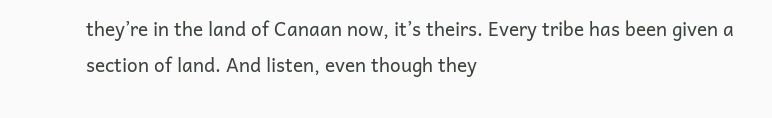they’re in the land of Canaan now, it’s theirs. Every tribe has been given a section of land. And listen, even though they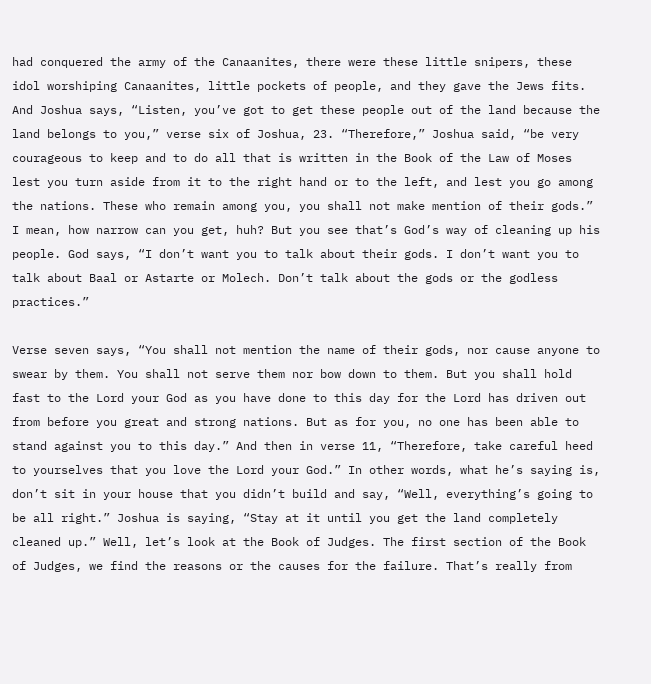had conquered the army of the Canaanites, there were these little snipers, these idol worshiping Canaanites, little pockets of people, and they gave the Jews fits. And Joshua says, “Listen, you’ve got to get these people out of the land because the land belongs to you,” verse six of Joshua, 23. “Therefore,” Joshua said, “be very courageous to keep and to do all that is written in the Book of the Law of Moses lest you turn aside from it to the right hand or to the left, and lest you go among the nations. These who remain among you, you shall not make mention of their gods.” I mean, how narrow can you get, huh? But you see that’s God’s way of cleaning up his people. God says, “I don’t want you to talk about their gods. I don’t want you to talk about Baal or Astarte or Molech. Don’t talk about the gods or the godless practices.”

Verse seven says, “You shall not mention the name of their gods, nor cause anyone to swear by them. You shall not serve them nor bow down to them. But you shall hold fast to the Lord your God as you have done to this day for the Lord has driven out from before you great and strong nations. But as for you, no one has been able to stand against you to this day.” And then in verse 11, “Therefore, take careful heed to yourselves that you love the Lord your God.” In other words, what he’s saying is, don’t sit in your house that you didn’t build and say, “Well, everything’s going to be all right.” Joshua is saying, “Stay at it until you get the land completely cleaned up.” Well, let’s look at the Book of Judges. The first section of the Book of Judges, we find the reasons or the causes for the failure. That’s really from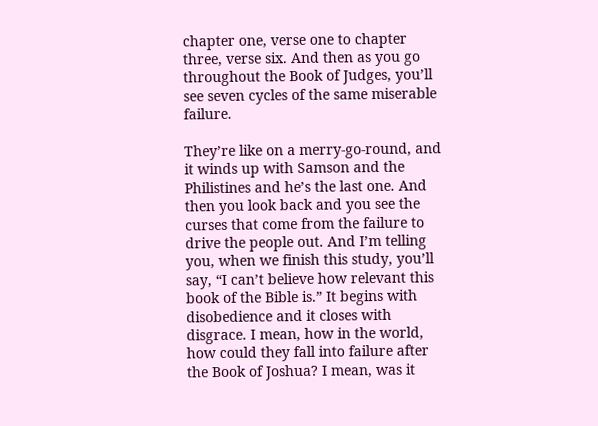chapter one, verse one to chapter three, verse six. And then as you go throughout the Book of Judges, you’ll see seven cycles of the same miserable failure.

They’re like on a merry-go-round, and it winds up with Samson and the Philistines and he’s the last one. And then you look back and you see the curses that come from the failure to drive the people out. And I’m telling you, when we finish this study, you’ll say, “I can’t believe how relevant this book of the Bible is.” It begins with disobedience and it closes with disgrace. I mean, how in the world, how could they fall into failure after the Book of Joshua? I mean, was it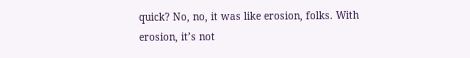quick? No, no, it was like erosion, folks. With erosion, it’s not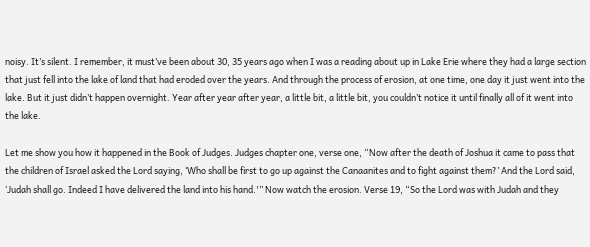noisy. It’s silent. I remember, it must’ve been about 30, 35 years ago when I was a reading about up in Lake Erie where they had a large section that just fell into the lake of land that had eroded over the years. And through the process of erosion, at one time, one day it just went into the lake. But it just didn’t happen overnight. Year after year after year, a little bit, a little bit, you couldn’t notice it until finally all of it went into the lake.

Let me show you how it happened in the Book of Judges. Judges chapter one, verse one, “Now after the death of Joshua it came to pass that the children of Israel asked the Lord saying, ‘Who shall be first to go up against the Canaanites and to fight against them?’ And the Lord said, ‘Judah shall go. Indeed I have delivered the land into his hand.'” Now watch the erosion. Verse 19, “So the Lord was with Judah and they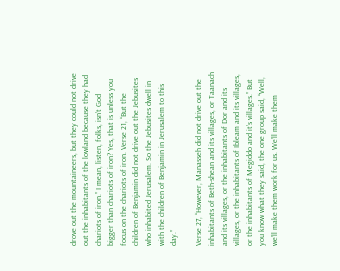drove out the mountaineers, but they could not drive out the inhabitants of the lowland because they had chariots of iron.” I mean, listen, folks, isn’t God bigger than chariots of iron? Yes, that is unless you focus on the chariots of iron. Verse 21, “But the children of Benjamin did not drive out the Jebusites who inhabited Jerusalem. So the Jebusites dwell in with the children of Benjamin in Jerusalem to this day.”

Verse 27, “However, Manasseh did not drive out the inhabitants of Beth-shean and its villages, or Taanach and its villages, or the inhabitants of Dor and its villages, or the inhabitants of Ibleam and its villages, or the inhabitants of Megiddo and it’s villages.” But you know what they said, the one group said, “Well, we’ll make them work for us. We’ll make them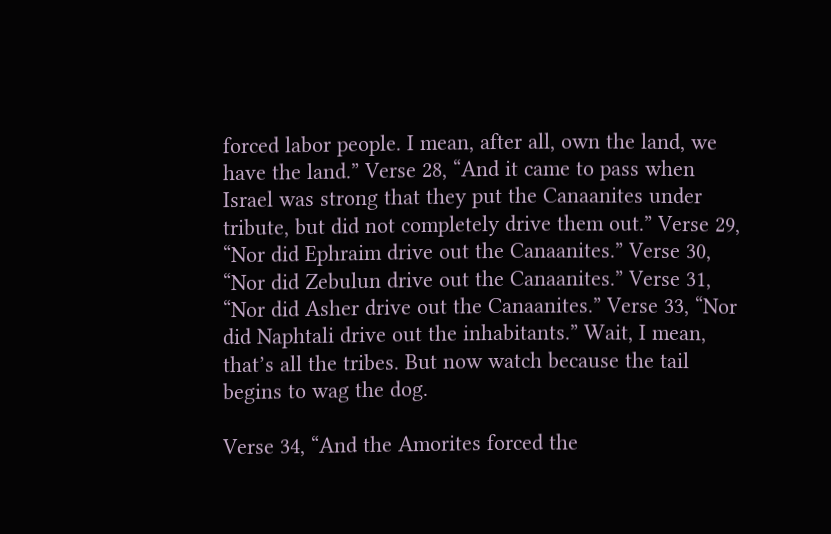forced labor people. I mean, after all, own the land, we have the land.” Verse 28, “And it came to pass when Israel was strong that they put the Canaanites under tribute, but did not completely drive them out.” Verse 29, “Nor did Ephraim drive out the Canaanites.” Verse 30, “Nor did Zebulun drive out the Canaanites.” Verse 31, “Nor did Asher drive out the Canaanites.” Verse 33, “Nor did Naphtali drive out the inhabitants.” Wait, I mean, that’s all the tribes. But now watch because the tail begins to wag the dog.

Verse 34, “And the Amorites forced the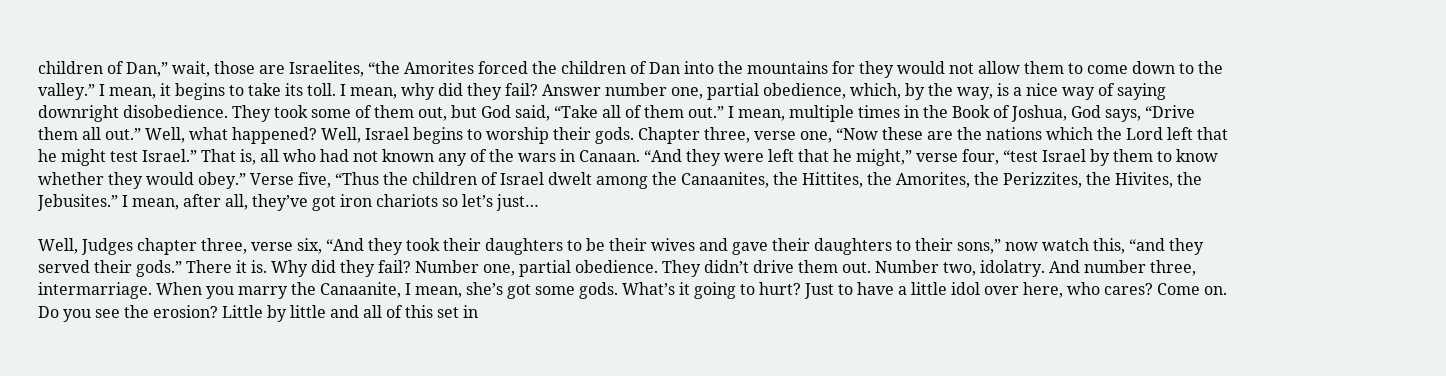children of Dan,” wait, those are Israelites, “the Amorites forced the children of Dan into the mountains for they would not allow them to come down to the valley.” I mean, it begins to take its toll. I mean, why did they fail? Answer number one, partial obedience, which, by the way, is a nice way of saying downright disobedience. They took some of them out, but God said, “Take all of them out.” I mean, multiple times in the Book of Joshua, God says, “Drive them all out.” Well, what happened? Well, Israel begins to worship their gods. Chapter three, verse one, “Now these are the nations which the Lord left that he might test Israel.” That is, all who had not known any of the wars in Canaan. “And they were left that he might,” verse four, “test Israel by them to know whether they would obey.” Verse five, “Thus the children of Israel dwelt among the Canaanites, the Hittites, the Amorites, the Perizzites, the Hivites, the Jebusites.” I mean, after all, they’ve got iron chariots so let’s just…

Well, Judges chapter three, verse six, “And they took their daughters to be their wives and gave their daughters to their sons,” now watch this, “and they served their gods.” There it is. Why did they fail? Number one, partial obedience. They didn’t drive them out. Number two, idolatry. And number three, intermarriage. When you marry the Canaanite, I mean, she’s got some gods. What’s it going to hurt? Just to have a little idol over here, who cares? Come on. Do you see the erosion? Little by little and all of this set in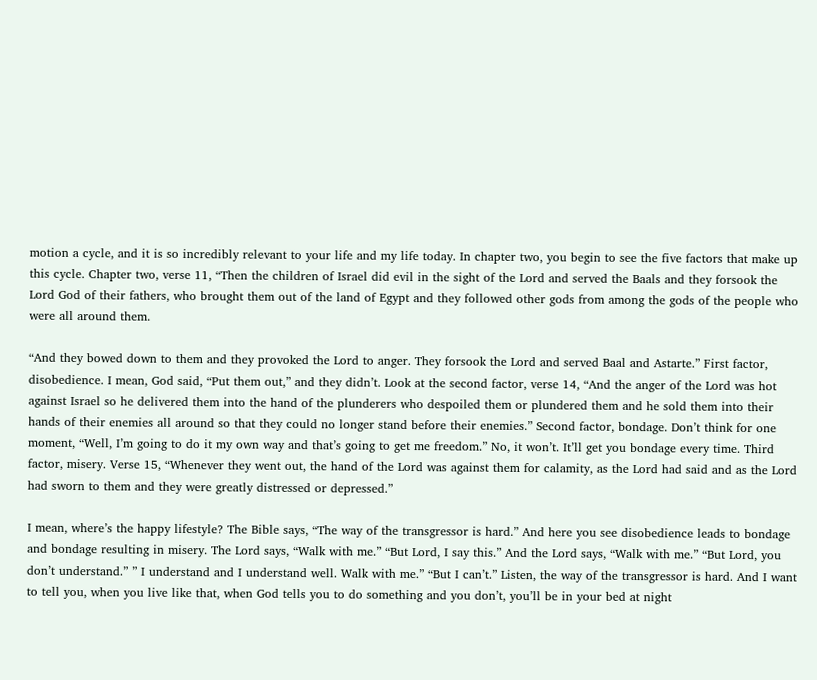motion a cycle, and it is so incredibly relevant to your life and my life today. In chapter two, you begin to see the five factors that make up this cycle. Chapter two, verse 11, “Then the children of Israel did evil in the sight of the Lord and served the Baals and they forsook the Lord God of their fathers, who brought them out of the land of Egypt and they followed other gods from among the gods of the people who were all around them.

“And they bowed down to them and they provoked the Lord to anger. They forsook the Lord and served Baal and Astarte.” First factor, disobedience. I mean, God said, “Put them out,” and they didn’t. Look at the second factor, verse 14, “And the anger of the Lord was hot against Israel so he delivered them into the hand of the plunderers who despoiled them or plundered them and he sold them into their hands of their enemies all around so that they could no longer stand before their enemies.” Second factor, bondage. Don’t think for one moment, “Well, I’m going to do it my own way and that’s going to get me freedom.” No, it won’t. It’ll get you bondage every time. Third factor, misery. Verse 15, “Whenever they went out, the hand of the Lord was against them for calamity, as the Lord had said and as the Lord had sworn to them and they were greatly distressed or depressed.”

I mean, where’s the happy lifestyle? The Bible says, “The way of the transgressor is hard.” And here you see disobedience leads to bondage and bondage resulting in misery. The Lord says, “Walk with me.” “But Lord, I say this.” And the Lord says, “Walk with me.” “But Lord, you don’t understand.” ” I understand and I understand well. Walk with me.” “But I can’t.” Listen, the way of the transgressor is hard. And I want to tell you, when you live like that, when God tells you to do something and you don’t, you’ll be in your bed at night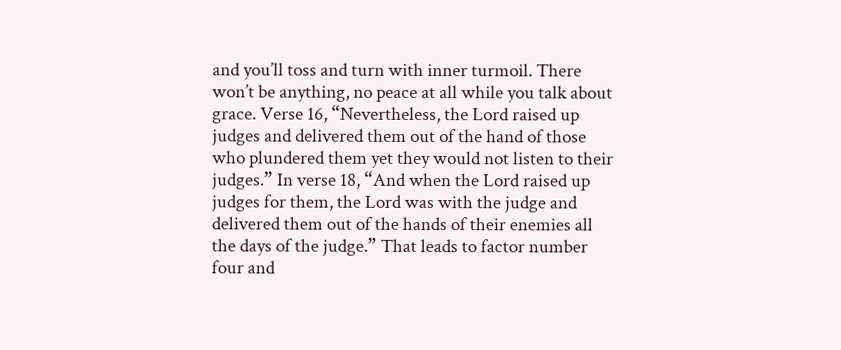and you’ll toss and turn with inner turmoil. There won’t be anything, no peace at all while you talk about grace. Verse 16, “Nevertheless, the Lord raised up judges and delivered them out of the hand of those who plundered them yet they would not listen to their judges.” In verse 18, “And when the Lord raised up judges for them, the Lord was with the judge and delivered them out of the hands of their enemies all the days of the judge.” That leads to factor number four and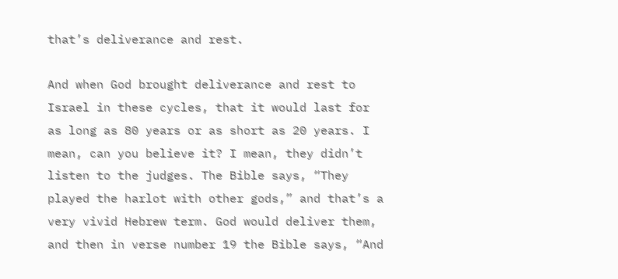that’s deliverance and rest.

And when God brought deliverance and rest to Israel in these cycles, that it would last for as long as 80 years or as short as 20 years. I mean, can you believe it? I mean, they didn’t listen to the judges. The Bible says, “They played the harlot with other gods,” and that’s a very vivid Hebrew term. God would deliver them, and then in verse number 19 the Bible says, “And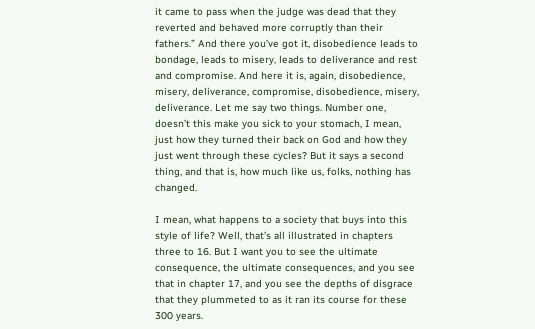it came to pass when the judge was dead that they reverted and behaved more corruptly than their fathers.” And there you’ve got it, disobedience leads to bondage, leads to misery, leads to deliverance and rest and compromise. And here it is, again, disobedience, misery, deliverance, compromise, disobedience, misery, deliverance. Let me say two things. Number one, doesn’t this make you sick to your stomach, I mean, just how they turned their back on God and how they just went through these cycles? But it says a second thing, and that is, how much like us, folks, nothing has changed.

I mean, what happens to a society that buys into this style of life? Well, that’s all illustrated in chapters three to 16. But I want you to see the ultimate consequence, the ultimate consequences, and you see that in chapter 17, and you see the depths of disgrace that they plummeted to as it ran its course for these 300 years.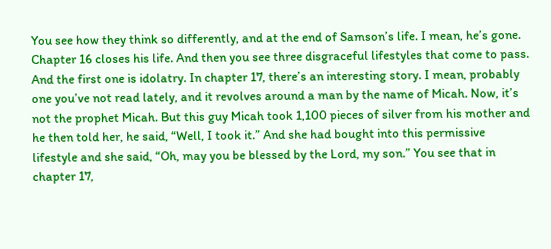You see how they think so differently, and at the end of Samson’s life. I mean, he’s gone. Chapter 16 closes his life. And then you see three disgraceful lifestyles that come to pass. And the first one is idolatry. In chapter 17, there’s an interesting story. I mean, probably one you’ve not read lately, and it revolves around a man by the name of Micah. Now, it’s not the prophet Micah. But this guy Micah took 1,100 pieces of silver from his mother and he then told her, he said, “Well, I took it.” And she had bought into this permissive lifestyle and she said, “Oh, may you be blessed by the Lord, my son.” You see that in chapter 17,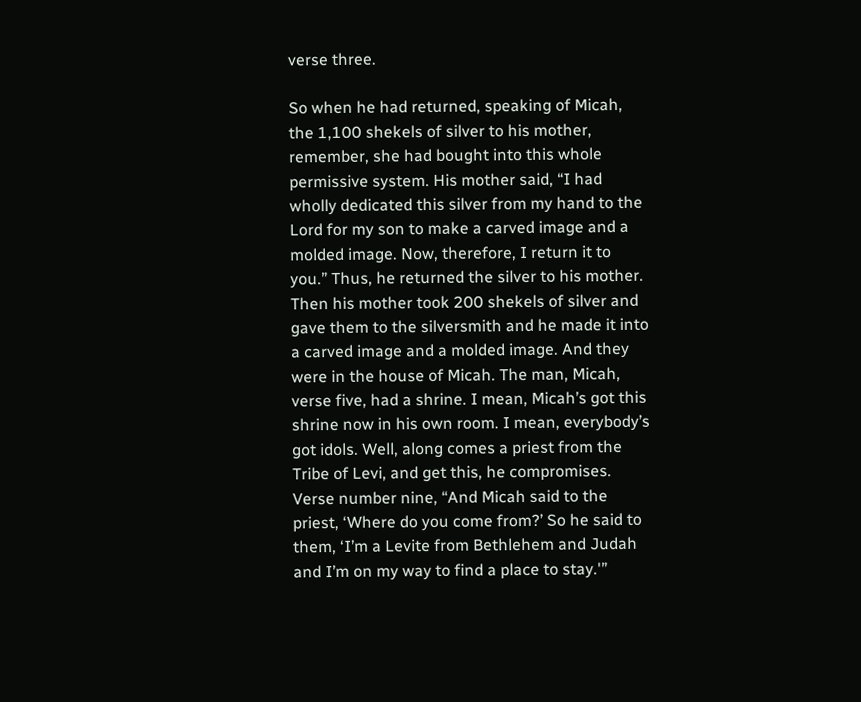verse three.

So when he had returned, speaking of Micah, the 1,100 shekels of silver to his mother, remember, she had bought into this whole permissive system. His mother said, “I had wholly dedicated this silver from my hand to the Lord for my son to make a carved image and a molded image. Now, therefore, I return it to you.” Thus, he returned the silver to his mother. Then his mother took 200 shekels of silver and gave them to the silversmith and he made it into a carved image and a molded image. And they were in the house of Micah. The man, Micah, verse five, had a shrine. I mean, Micah’s got this shrine now in his own room. I mean, everybody’s got idols. Well, along comes a priest from the Tribe of Levi, and get this, he compromises. Verse number nine, “And Micah said to the priest, ‘Where do you come from?’ So he said to them, ‘I’m a Levite from Bethlehem and Judah and I’m on my way to find a place to stay.'”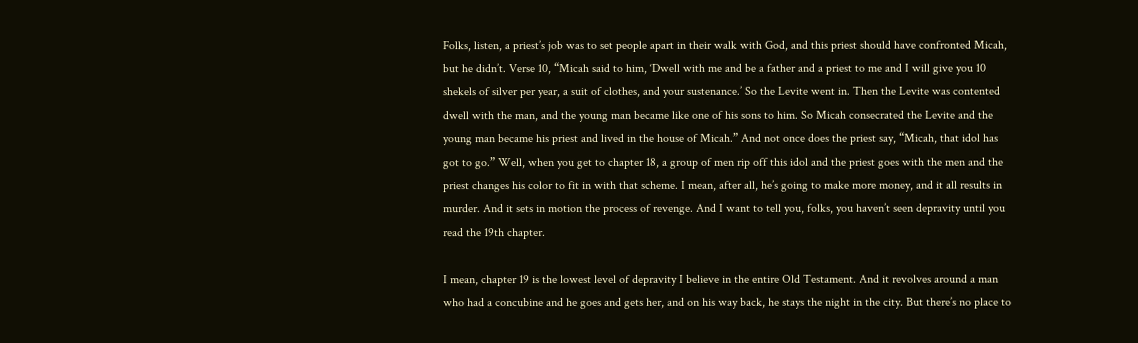Folks, listen, a priest’s job was to set people apart in their walk with God, and this priest should have confronted Micah, but he didn’t. Verse 10, “Micah said to him, ‘Dwell with me and be a father and a priest to me and I will give you 10 shekels of silver per year, a suit of clothes, and your sustenance.’ So the Levite went in. Then the Levite was contented dwell with the man, and the young man became like one of his sons to him. So Micah consecrated the Levite and the young man became his priest and lived in the house of Micah.” And not once does the priest say, “Micah, that idol has got to go.” Well, when you get to chapter 18, a group of men rip off this idol and the priest goes with the men and the priest changes his color to fit in with that scheme. I mean, after all, he’s going to make more money, and it all results in murder. And it sets in motion the process of revenge. And I want to tell you, folks, you haven’t seen depravity until you read the 19th chapter.

I mean, chapter 19 is the lowest level of depravity I believe in the entire Old Testament. And it revolves around a man who had a concubine and he goes and gets her, and on his way back, he stays the night in the city. But there’s no place to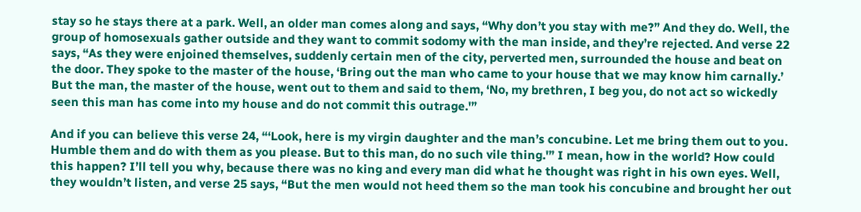stay so he stays there at a park. Well, an older man comes along and says, “Why don’t you stay with me?” And they do. Well, the group of homosexuals gather outside and they want to commit sodomy with the man inside, and they’re rejected. And verse 22 says, “As they were enjoined themselves, suddenly certain men of the city, perverted men, surrounded the house and beat on the door. They spoke to the master of the house, ‘Bring out the man who came to your house that we may know him carnally.’ But the man, the master of the house, went out to them and said to them, ‘No, my brethren, I beg you, do not act so wickedly seen this man has come into my house and do not commit this outrage.'”

And if you can believe this verse 24, “‘Look, here is my virgin daughter and the man’s concubine. Let me bring them out to you. Humble them and do with them as you please. But to this man, do no such vile thing.'” I mean, how in the world? How could this happen? I’ll tell you why, because there was no king and every man did what he thought was right in his own eyes. Well, they wouldn’t listen, and verse 25 says, “But the men would not heed them so the man took his concubine and brought her out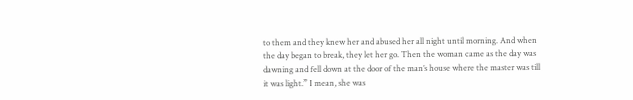to them and they knew her and abused her all night until morning. And when the day began to break, they let her go. Then the woman came as the day was dawning and fell down at the door of the man’s house where the master was till it was light.” I mean, she was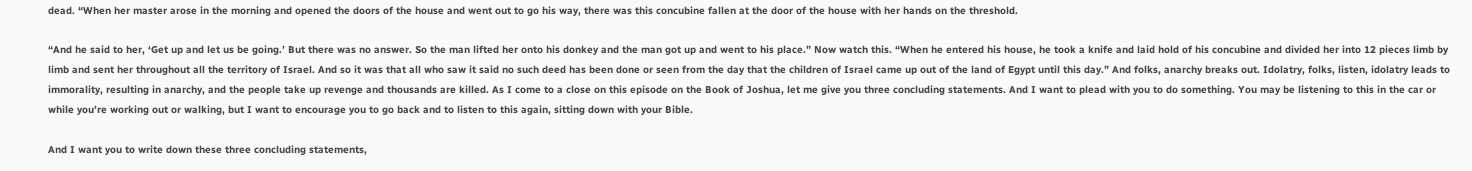dead. “When her master arose in the morning and opened the doors of the house and went out to go his way, there was this concubine fallen at the door of the house with her hands on the threshold.

“And he said to her, ‘Get up and let us be going.’ But there was no answer. So the man lifted her onto his donkey and the man got up and went to his place.” Now watch this. “When he entered his house, he took a knife and laid hold of his concubine and divided her into 12 pieces limb by limb and sent her throughout all the territory of Israel. And so it was that all who saw it said no such deed has been done or seen from the day that the children of Israel came up out of the land of Egypt until this day.” And folks, anarchy breaks out. Idolatry, folks, listen, idolatry leads to immorality, resulting in anarchy, and the people take up revenge and thousands are killed. As I come to a close on this episode on the Book of Joshua, let me give you three concluding statements. And I want to plead with you to do something. You may be listening to this in the car or while you’re working out or walking, but I want to encourage you to go back and to listen to this again, sitting down with your Bible.

And I want you to write down these three concluding statements,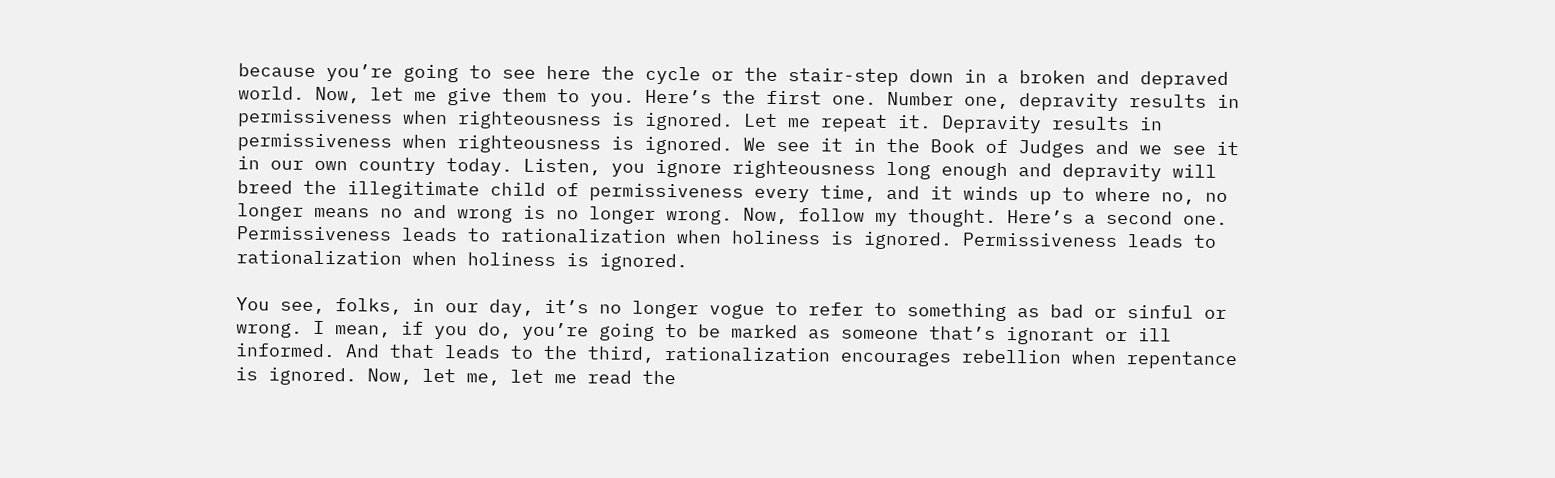because you’re going to see here the cycle or the stair-step down in a broken and depraved world. Now, let me give them to you. Here’s the first one. Number one, depravity results in permissiveness when righteousness is ignored. Let me repeat it. Depravity results in permissiveness when righteousness is ignored. We see it in the Book of Judges and we see it in our own country today. Listen, you ignore righteousness long enough and depravity will breed the illegitimate child of permissiveness every time, and it winds up to where no, no longer means no and wrong is no longer wrong. Now, follow my thought. Here’s a second one. Permissiveness leads to rationalization when holiness is ignored. Permissiveness leads to rationalization when holiness is ignored.

You see, folks, in our day, it’s no longer vogue to refer to something as bad or sinful or wrong. I mean, if you do, you’re going to be marked as someone that’s ignorant or ill informed. And that leads to the third, rationalization encourages rebellion when repentance is ignored. Now, let me, let me read the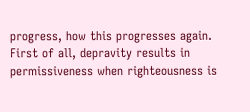progress, how this progresses again. First of all, depravity results in permissiveness when righteousness is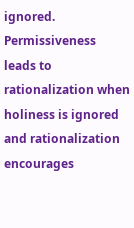ignored. Permissiveness leads to rationalization when holiness is ignored and rationalization encourages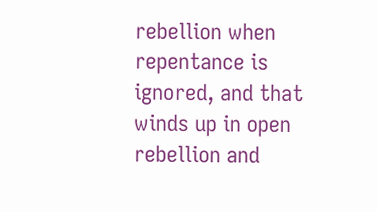rebellion when repentance is ignored, and that winds up in open rebellion and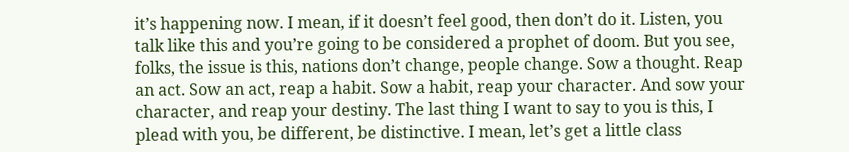it’s happening now. I mean, if it doesn’t feel good, then don’t do it. Listen, you talk like this and you’re going to be considered a prophet of doom. But you see, folks, the issue is this, nations don’t change, people change. Sow a thought. Reap an act. Sow an act, reap a habit. Sow a habit, reap your character. And sow your character, and reap your destiny. The last thing I want to say to you is this, I plead with you, be different, be distinctive. I mean, let’s get a little class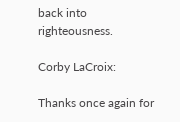back into righteousness.

Corby LaCroix:

Thanks once again for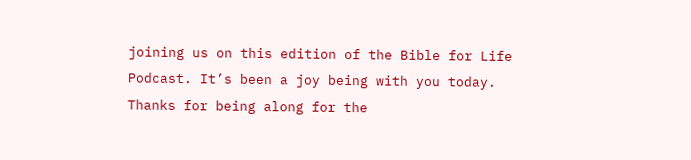joining us on this edition of the Bible for Life Podcast. It’s been a joy being with you today. Thanks for being along for the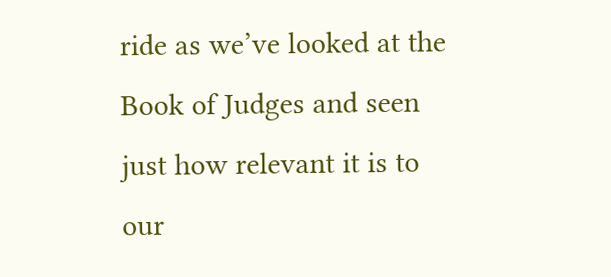ride as we’ve looked at the Book of Judges and seen just how relevant it is to our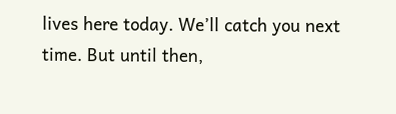lives here today. We’ll catch you next time. But until then,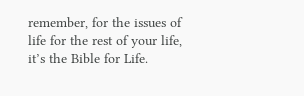remember, for the issues of life for the rest of your life, it’s the Bible for Life.